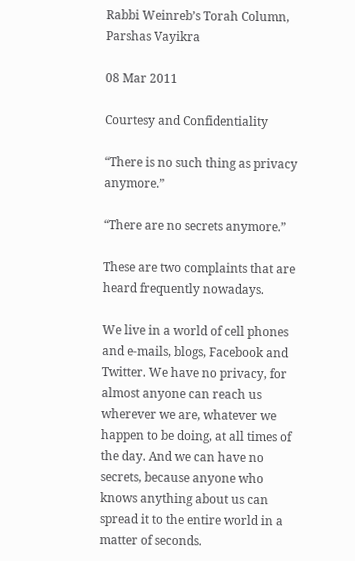Rabbi Weinreb’s Torah Column, Parshas Vayikra

08 Mar 2011

Courtesy and Confidentiality

“There is no such thing as privacy anymore.”

“There are no secrets anymore.”

These are two complaints that are heard frequently nowadays.

We live in a world of cell phones and e-mails, blogs, Facebook and Twitter. We have no privacy, for almost anyone can reach us wherever we are, whatever we happen to be doing, at all times of the day. And we can have no secrets, because anyone who knows anything about us can spread it to the entire world in a matter of seconds.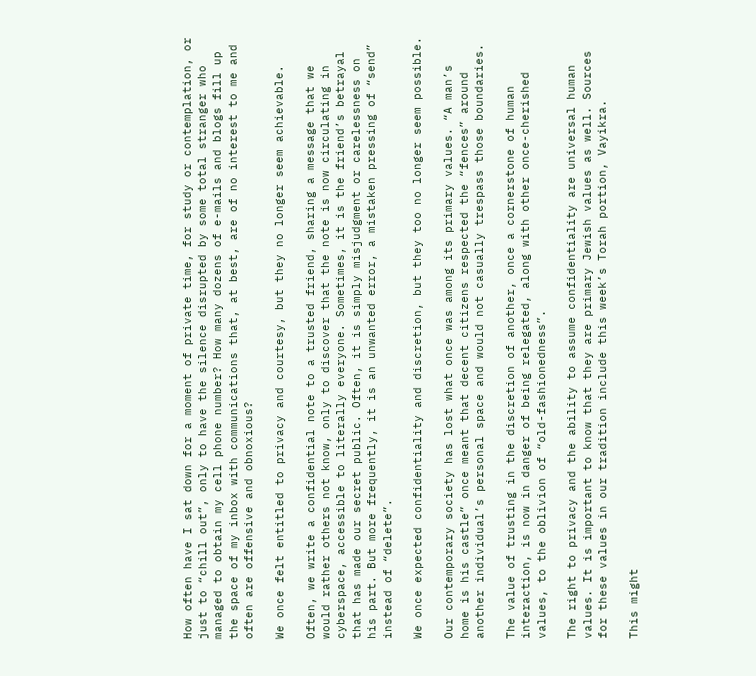How often have I sat down for a moment of private time, for study or contemplation, or just to “chill out”, only to have the silence disrupted by some total stranger who managed to obtain my cell phone number? How many dozens of e-mails and blogs fill up the space of my inbox with communications that, at best, are of no interest to me and often are offensive and obnoxious?

We once felt entitled to privacy and courtesy, but they no longer seem achievable.

Often, we write a confidential note to a trusted friend, sharing a message that we would rather others not know, only to discover that the note is now circulating in cyberspace, accessible to literally everyone. Sometimes, it is the friend’s betrayal that has made our secret public. Often, it is simply misjudgment or carelessness on his part. But more frequently, it is an unwanted error, a mistaken pressing of “send” instead of “delete”.

We once expected confidentiality and discretion, but they too no longer seem possible.

Our contemporary society has lost what once was among its primary values. “A man’s home is his castle” once meant that decent citizens respected the “fences” around another individual’s personal space and would not casually trespass those boundaries.

The value of trusting in the discretion of another, once a cornerstone of human interaction, is now in danger of being relegated, along with other once-cherished values, to the oblivion of “old-fashionedness”.

The right to privacy and the ability to assume confidentiality are universal human values. It is important to know that they are primary Jewish values as well. Sources for these values in our tradition include this week’s Torah portion, Vayikra.

This might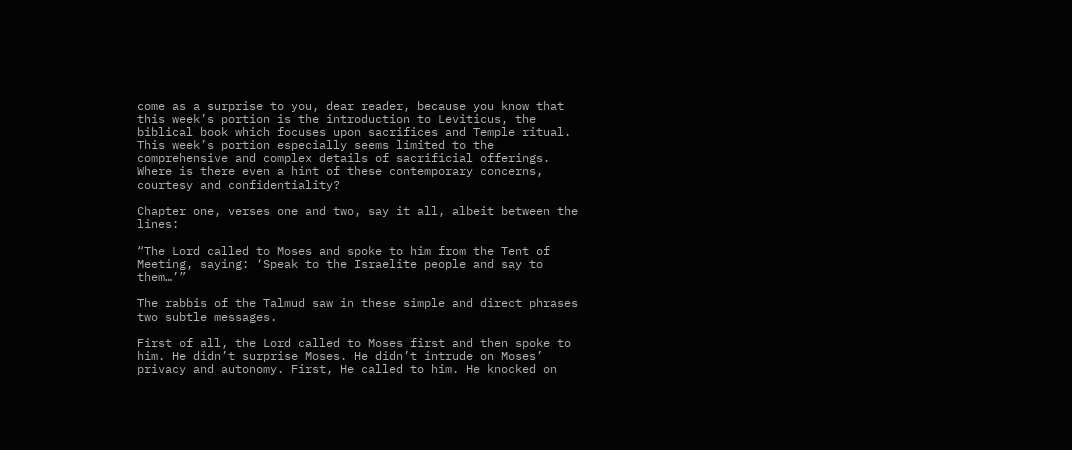come as a surprise to you, dear reader, because you know that this week’s portion is the introduction to Leviticus, the biblical book which focuses upon sacrifices and Temple ritual. This week’s portion especially seems limited to the comprehensive and complex details of sacrificial offerings. Where is there even a hint of these contemporary concerns, courtesy and confidentiality?

Chapter one, verses one and two, say it all, albeit between the lines:

“The Lord called to Moses and spoke to him from the Tent of Meeting, saying: ‘Speak to the Israelite people and say to them…’”

The rabbis of the Talmud saw in these simple and direct phrases two subtle messages.

First of all, the Lord called to Moses first and then spoke to him. He didn’t surprise Moses. He didn’t intrude on Moses’ privacy and autonomy. First, He called to him. He knocked on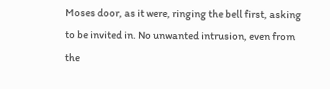Moses door, as it were, ringing the bell first, asking to be invited in. No unwanted intrusion, even from the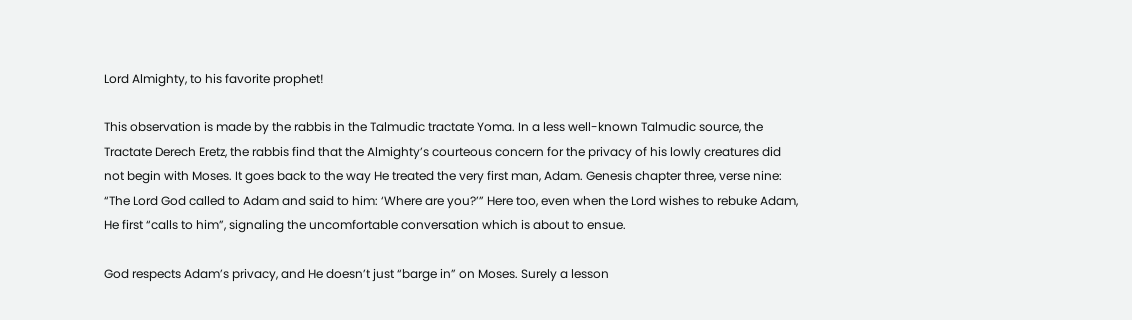Lord Almighty, to his favorite prophet!

This observation is made by the rabbis in the Talmudic tractate Yoma. In a less well-known Talmudic source, the Tractate Derech Eretz, the rabbis find that the Almighty’s courteous concern for the privacy of his lowly creatures did not begin with Moses. It goes back to the way He treated the very first man, Adam. Genesis chapter three, verse nine: “The Lord God called to Adam and said to him: ‘Where are you?’” Here too, even when the Lord wishes to rebuke Adam, He first “calls to him”, signaling the uncomfortable conversation which is about to ensue.

God respects Adam’s privacy, and He doesn’t just “barge in” on Moses. Surely a lesson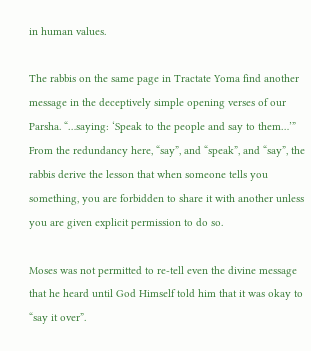in human values.

The rabbis on the same page in Tractate Yoma find another message in the deceptively simple opening verses of our Parsha. “…saying: ‘Speak to the people and say to them…’” From the redundancy here, “say”, and “speak”, and “say”, the rabbis derive the lesson that when someone tells you something, you are forbidden to share it with another unless you are given explicit permission to do so.

Moses was not permitted to re-tell even the divine message that he heard until God Himself told him that it was okay to “say it over”.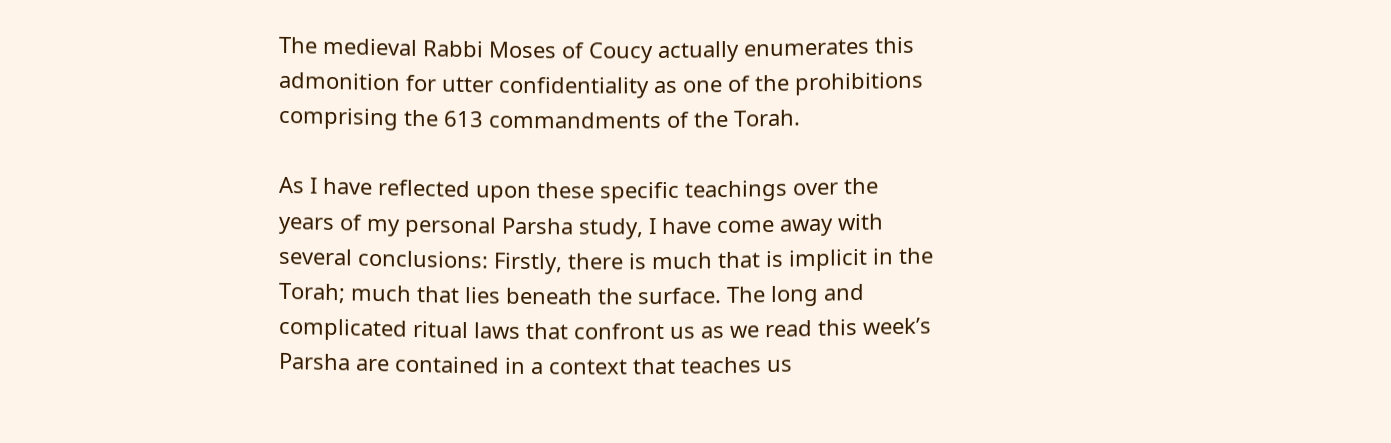The medieval Rabbi Moses of Coucy actually enumerates this admonition for utter confidentiality as one of the prohibitions comprising the 613 commandments of the Torah.

As I have reflected upon these specific teachings over the years of my personal Parsha study, I have come away with several conclusions: Firstly, there is much that is implicit in the Torah; much that lies beneath the surface. The long and complicated ritual laws that confront us as we read this week’s Parsha are contained in a context that teaches us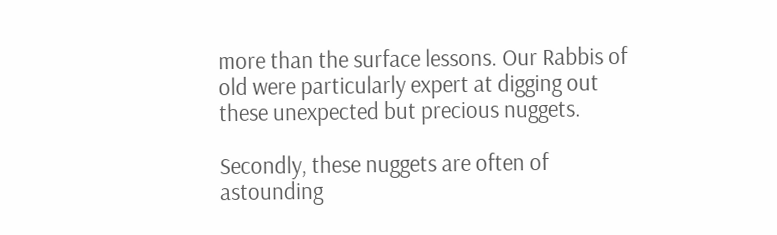more than the surface lessons. Our Rabbis of old were particularly expert at digging out these unexpected but precious nuggets.

Secondly, these nuggets are often of astounding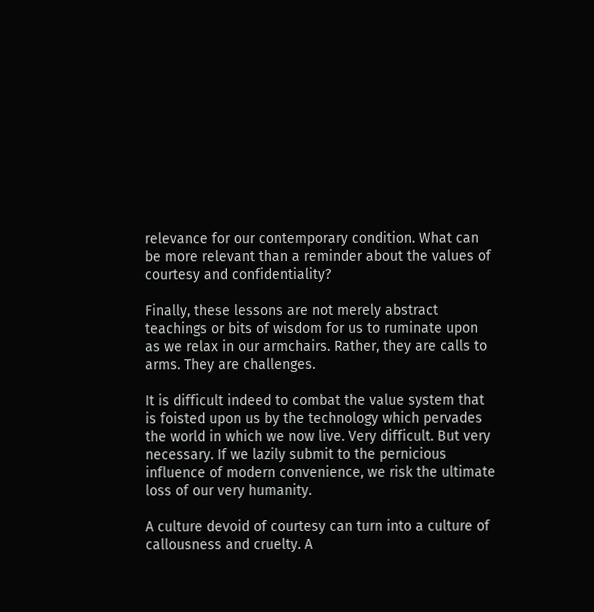relevance for our contemporary condition. What can be more relevant than a reminder about the values of courtesy and confidentiality?

Finally, these lessons are not merely abstract teachings or bits of wisdom for us to ruminate upon as we relax in our armchairs. Rather, they are calls to arms. They are challenges.

It is difficult indeed to combat the value system that is foisted upon us by the technology which pervades the world in which we now live. Very difficult. But very necessary. If we lazily submit to the pernicious influence of modern convenience, we risk the ultimate loss of our very humanity.

A culture devoid of courtesy can turn into a culture of callousness and cruelty. A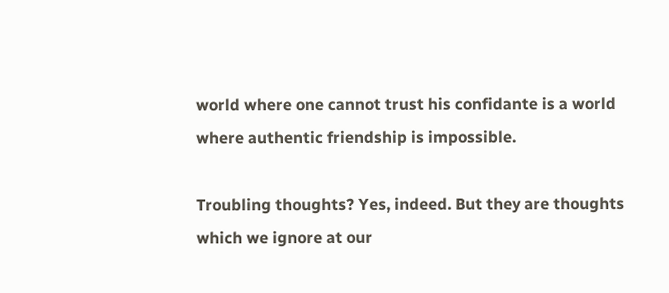world where one cannot trust his confidante is a world where authentic friendship is impossible.

Troubling thoughts? Yes, indeed. But they are thoughts which we ignore at our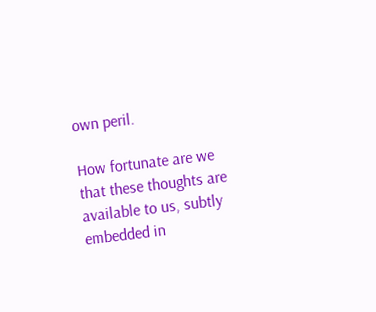own peril.

How fortunate are we that these thoughts are available to us, subtly embedded in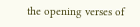the opening verses of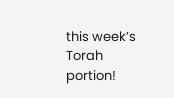this week’s Torah portion!